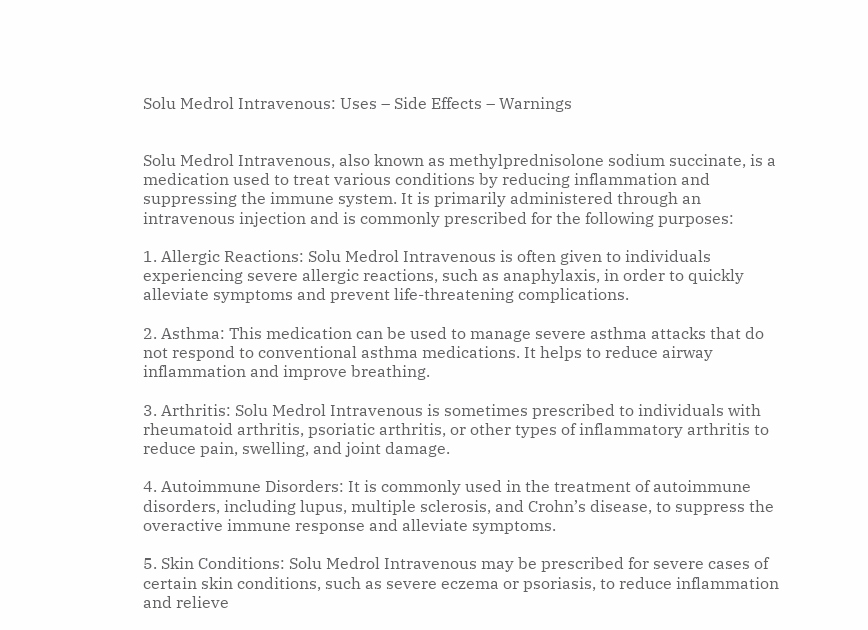Solu Medrol Intravenous: Uses – Side Effects – Warnings


Solu Medrol Intravenous, also known as methylprednisolone sodium succinate, is a medication used to treat various conditions by reducing inflammation and suppressing the immune system. It is primarily administered through an intravenous injection and is commonly prescribed for the following purposes:

1. Allergic Reactions: Solu Medrol Intravenous is often given to individuals experiencing severe allergic reactions, such as anaphylaxis, in order to quickly alleviate symptoms and prevent life-threatening complications.

2. Asthma: This medication can be used to manage severe asthma attacks that do not respond to conventional asthma medications. It helps to reduce airway inflammation and improve breathing.

3. Arthritis: Solu Medrol Intravenous is sometimes prescribed to individuals with rheumatoid arthritis, psoriatic arthritis, or other types of inflammatory arthritis to reduce pain, swelling, and joint damage.

4. Autoimmune Disorders: It is commonly used in the treatment of autoimmune disorders, including lupus, multiple sclerosis, and Crohn’s disease, to suppress the overactive immune response and alleviate symptoms.

5. Skin Conditions: Solu Medrol Intravenous may be prescribed for severe cases of certain skin conditions, such as severe eczema or psoriasis, to reduce inflammation and relieve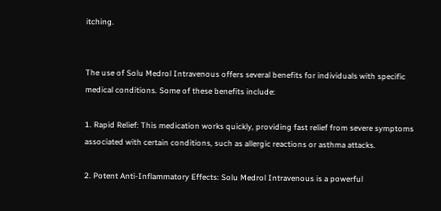itching.


The use of Solu Medrol Intravenous offers several benefits for individuals with specific medical conditions. Some of these benefits include:

1. Rapid Relief: This medication works quickly, providing fast relief from severe symptoms associated with certain conditions, such as allergic reactions or asthma attacks.

2. Potent Anti-Inflammatory Effects: Solu Medrol Intravenous is a powerful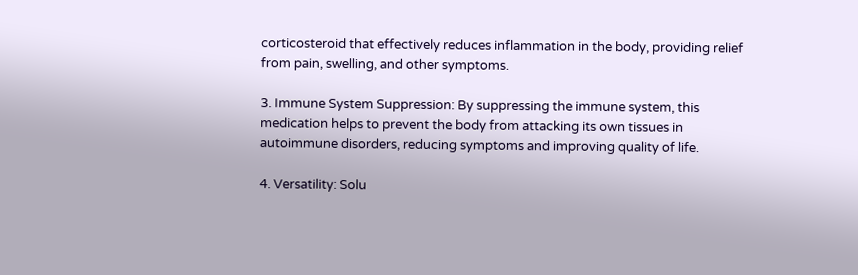corticosteroid that effectively reduces inflammation in the body, providing relief from pain, swelling, and other symptoms.

3. Immune System Suppression: By suppressing the immune system, this medication helps to prevent the body from attacking its own tissues in autoimmune disorders, reducing symptoms and improving quality of life.

4. Versatility: Solu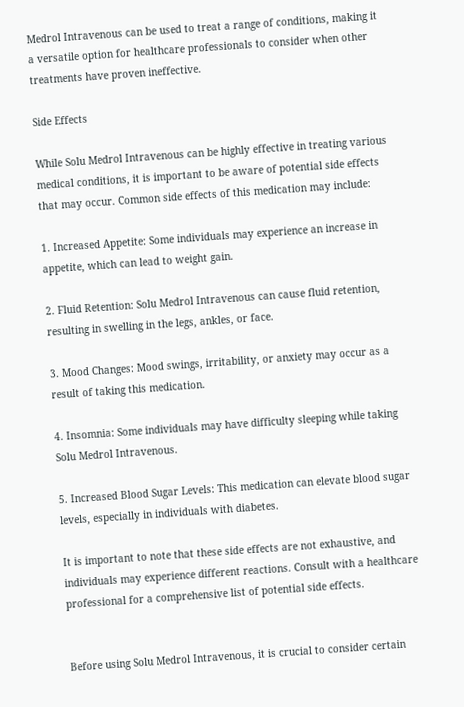Medrol Intravenous can be used to treat a range of conditions, making it a versatile option for healthcare professionals to consider when other treatments have proven ineffective.

Side Effects

While Solu Medrol Intravenous can be highly effective in treating various medical conditions, it is important to be aware of potential side effects that may occur. Common side effects of this medication may include:

1. Increased Appetite: Some individuals may experience an increase in appetite, which can lead to weight gain.

2. Fluid Retention: Solu Medrol Intravenous can cause fluid retention, resulting in swelling in the legs, ankles, or face.

3. Mood Changes: Mood swings, irritability, or anxiety may occur as a result of taking this medication.

4. Insomnia: Some individuals may have difficulty sleeping while taking Solu Medrol Intravenous.

5. Increased Blood Sugar Levels: This medication can elevate blood sugar levels, especially in individuals with diabetes.

It is important to note that these side effects are not exhaustive, and individuals may experience different reactions. Consult with a healthcare professional for a comprehensive list of potential side effects.


Before using Solu Medrol Intravenous, it is crucial to consider certain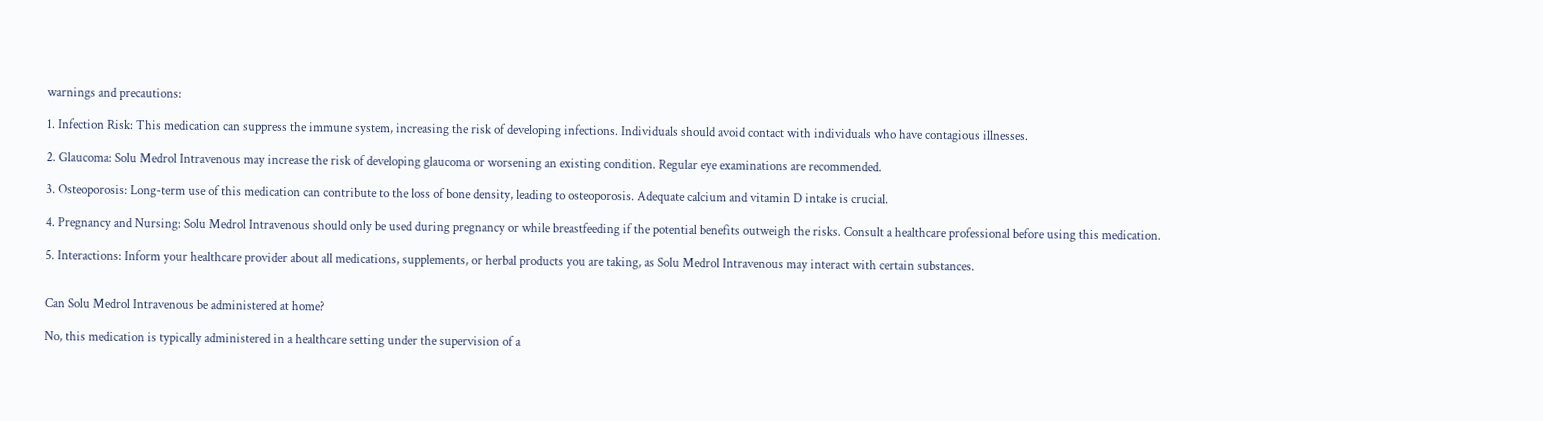warnings and precautions:

1. Infection Risk: This medication can suppress the immune system, increasing the risk of developing infections. Individuals should avoid contact with individuals who have contagious illnesses.

2. Glaucoma: Solu Medrol Intravenous may increase the risk of developing glaucoma or worsening an existing condition. Regular eye examinations are recommended.

3. Osteoporosis: Long-term use of this medication can contribute to the loss of bone density, leading to osteoporosis. Adequate calcium and vitamin D intake is crucial.

4. Pregnancy and Nursing: Solu Medrol Intravenous should only be used during pregnancy or while breastfeeding if the potential benefits outweigh the risks. Consult a healthcare professional before using this medication.

5. Interactions: Inform your healthcare provider about all medications, supplements, or herbal products you are taking, as Solu Medrol Intravenous may interact with certain substances.


Can Solu Medrol Intravenous be administered at home?

No, this medication is typically administered in a healthcare setting under the supervision of a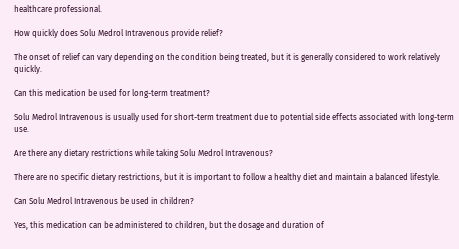healthcare professional.

How quickly does Solu Medrol Intravenous provide relief?

The onset of relief can vary depending on the condition being treated, but it is generally considered to work relatively quickly.

Can this medication be used for long-term treatment?

Solu Medrol Intravenous is usually used for short-term treatment due to potential side effects associated with long-term use.

Are there any dietary restrictions while taking Solu Medrol Intravenous?

There are no specific dietary restrictions, but it is important to follow a healthy diet and maintain a balanced lifestyle.

Can Solu Medrol Intravenous be used in children?

Yes, this medication can be administered to children, but the dosage and duration of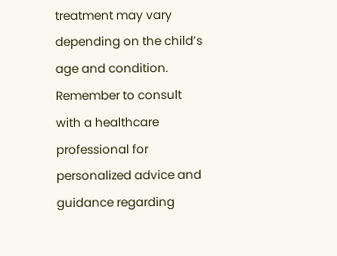treatment may vary depending on the child’s age and condition.
Remember to consult with a healthcare professional for personalized advice and guidance regarding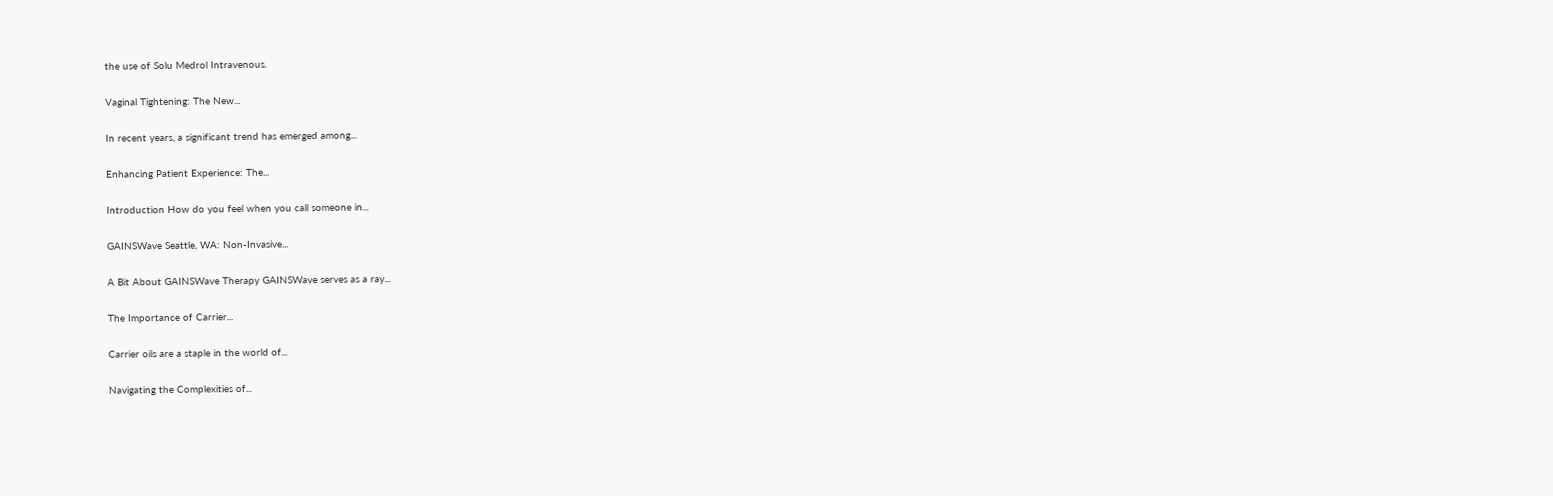the use of Solu Medrol Intravenous.

Vaginal Tightening: The New...

In recent years, a significant trend has emerged among...

Enhancing Patient Experience: The...

Introduction How do you feel when you call someone in...

GAINSWave Seattle, WA: Non-Invasive...

A Bit About GAINSWave Therapy GAINSWave serves as a ray...

The Importance of Carrier...

Carrier oils are a staple in the world of...

Navigating the Complexities of...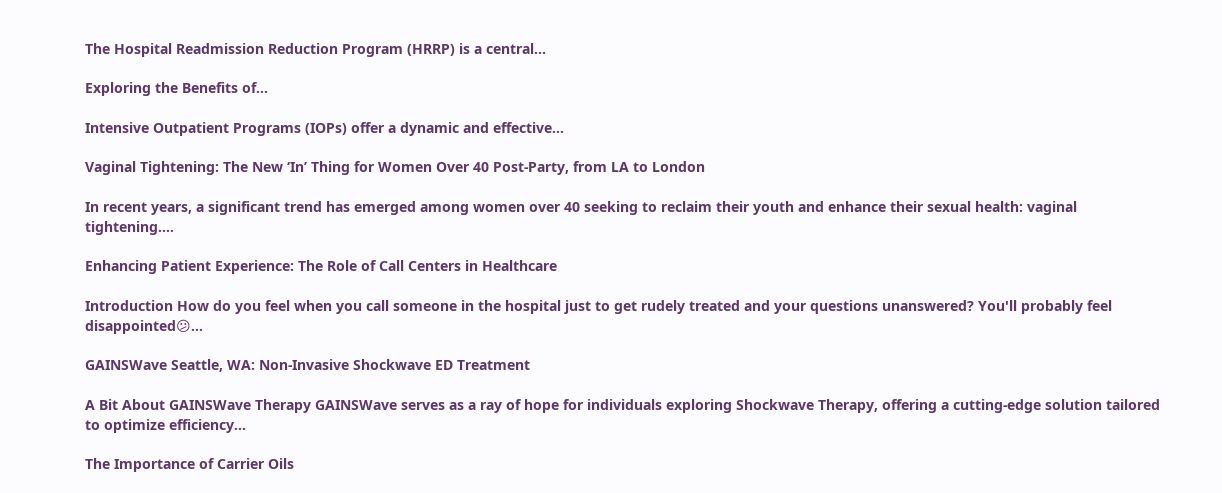The Hospital Readmission Reduction Program (HRRP) is a central...

Exploring the Benefits of...

Intensive Outpatient Programs (IOPs) offer a dynamic and effective...

Vaginal Tightening: The New ‘In’ Thing for Women Over 40 Post-Party, from LA to London

In recent years, a significant trend has emerged among women over 40 seeking to reclaim their youth and enhance their sexual health: vaginal tightening....

Enhancing Patient Experience: The Role of Call Centers in Healthcare

Introduction How do you feel when you call someone in the hospital just to get rudely treated and your questions unanswered? You'll probably feel disappointed😕...

GAINSWave Seattle, WA: Non-Invasive Shockwave ED Treatment

A Bit About GAINSWave Therapy GAINSWave serves as a ray of hope for individuals exploring Shockwave Therapy, offering a cutting-edge solution tailored to optimize efficiency...

The Importance of Carrier Oils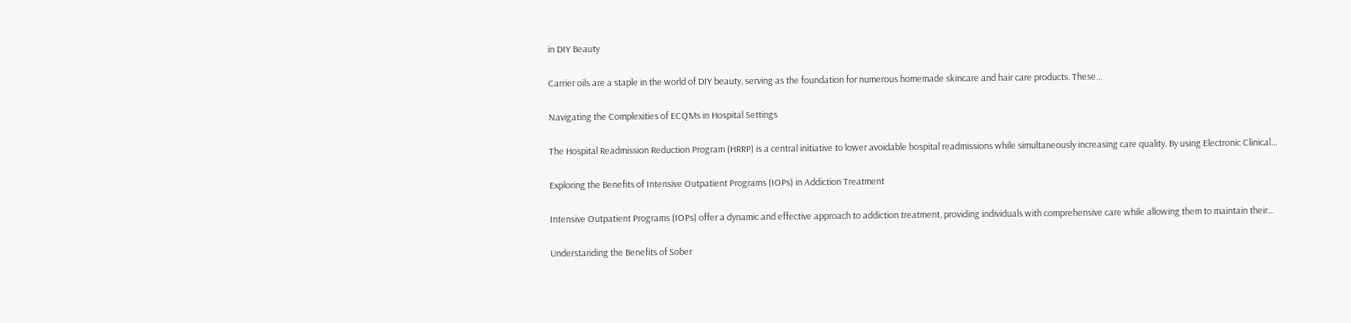in DIY Beauty

Carrier oils are a staple in the world of DIY beauty, serving as the foundation for numerous homemade skincare and hair care products. These...

Navigating the Complexities of ECQMs in Hospital Settings

The Hospital Readmission Reduction Program (HRRP) is a central initiative to lower avoidable hospital readmissions while simultaneously increasing care quality. By using Electronic Clinical...

Exploring the Benefits of Intensive Outpatient Programs (IOPs) in Addiction Treatment

Intensive Outpatient Programs (IOPs) offer a dynamic and effective approach to addiction treatment, providing individuals with comprehensive care while allowing them to maintain their...

Understanding the Benefits of Sober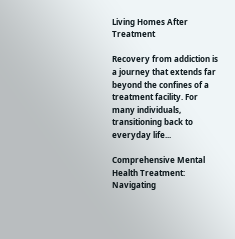Living Homes After Treatment

Recovery from addiction is a journey that extends far beyond the confines of a treatment facility. For many individuals, transitioning back to everyday life...

Comprehensive Mental Health Treatment: Navigating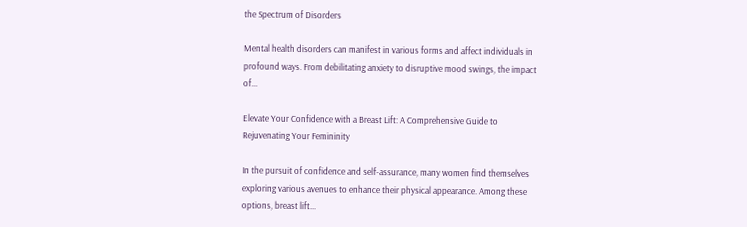the Spectrum of Disorders

Mental health disorders can manifest in various forms and affect individuals in profound ways. From debilitating anxiety to disruptive mood swings, the impact of...

Elevate Your Confidence with a Breast Lift: A Comprehensive Guide to Rejuvenating Your Femininity

In the pursuit of confidence and self-assurance, many women find themselves exploring various avenues to enhance their physical appearance. Among these options, breast lift...